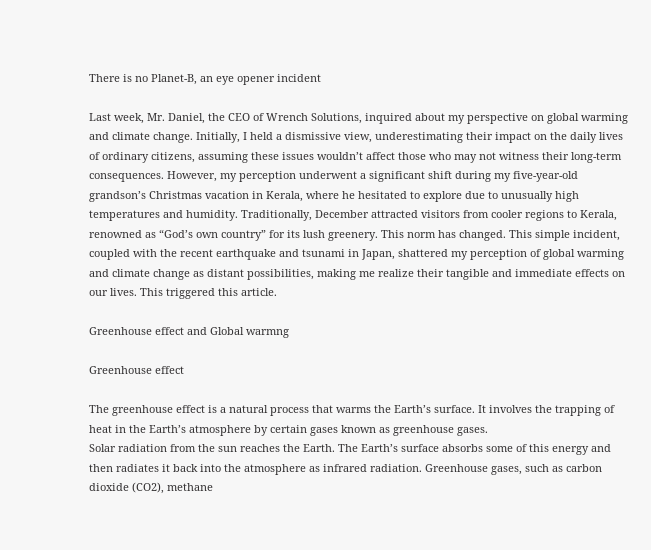There is no Planet-B, an eye opener incident

Last week, Mr. Daniel, the CEO of Wrench Solutions, inquired about my perspective on global warming and climate change. Initially, I held a dismissive view, underestimating their impact on the daily lives of ordinary citizens, assuming these issues wouldn’t affect those who may not witness their long-term consequences. However, my perception underwent a significant shift during my five-year-old grandson’s Christmas vacation in Kerala, where he hesitated to explore due to unusually high temperatures and humidity. Traditionally, December attracted visitors from cooler regions to Kerala, renowned as “God’s own country” for its lush greenery. This norm has changed. This simple incident, coupled with the recent earthquake and tsunami in Japan, shattered my perception of global warming and climate change as distant possibilities, making me realize their tangible and immediate effects on our lives. This triggered this article.

Greenhouse effect and Global warmng

Greenhouse effect

The greenhouse effect is a natural process that warms the Earth’s surface. It involves the trapping of heat in the Earth’s atmosphere by certain gases known as greenhouse gases.
Solar radiation from the sun reaches the Earth. The Earth’s surface absorbs some of this energy and then radiates it back into the atmosphere as infrared radiation. Greenhouse gases, such as carbon dioxide (CO2), methane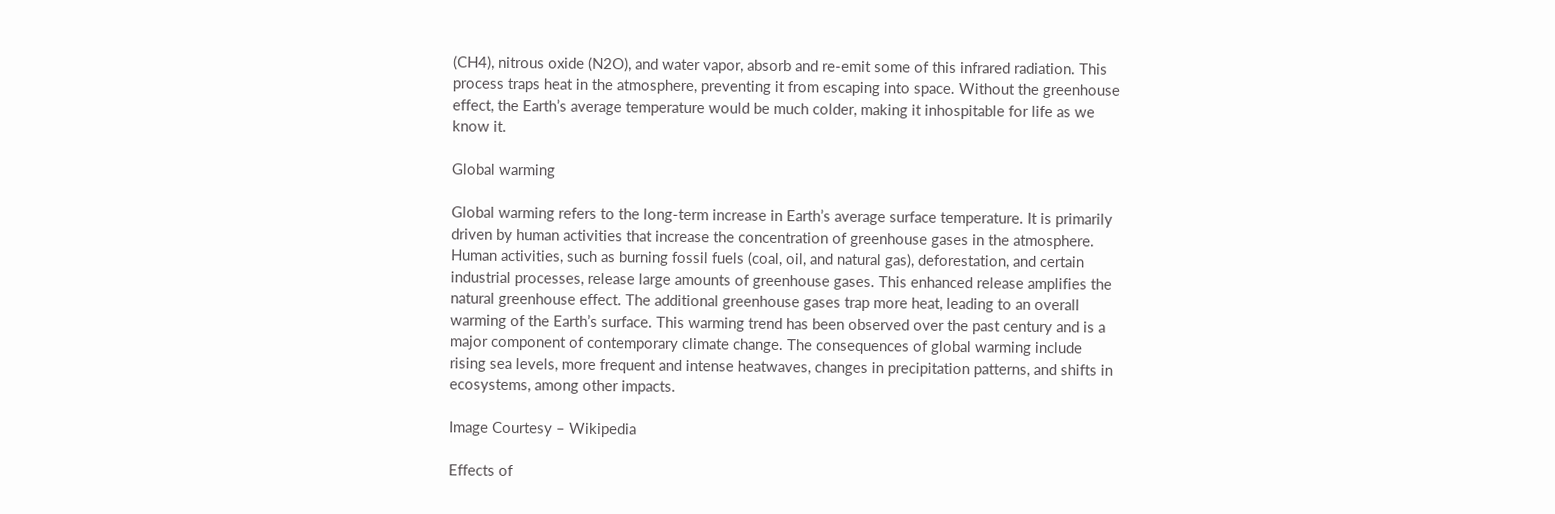(CH4), nitrous oxide (N2O), and water vapor, absorb and re-emit some of this infrared radiation. This process traps heat in the atmosphere, preventing it from escaping into space. Without the greenhouse effect, the Earth’s average temperature would be much colder, making it inhospitable for life as we know it.

Global warming

Global warming refers to the long-term increase in Earth’s average surface temperature. It is primarily driven by human activities that increase the concentration of greenhouse gases in the atmosphere. Human activities, such as burning fossil fuels (coal, oil, and natural gas), deforestation, and certain industrial processes, release large amounts of greenhouse gases. This enhanced release amplifies the natural greenhouse effect. The additional greenhouse gases trap more heat, leading to an overall warming of the Earth’s surface. This warming trend has been observed over the past century and is a major component of contemporary climate change. The consequences of global warming include rising sea levels, more frequent and intense heatwaves, changes in precipitation patterns, and shifts in ecosystems, among other impacts.

Image Courtesy – Wikipedia

Effects of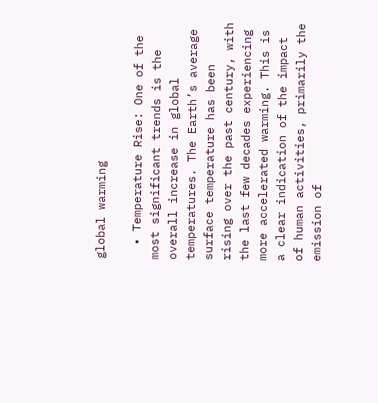global warming

  • Temperature Rise: One of the most significant trends is the overall increase in global temperatures. The Earth’s average surface temperature has been rising over the past century, with the last few decades experiencing more accelerated warming. This is a clear indication of the impact of human activities, primarily the emission of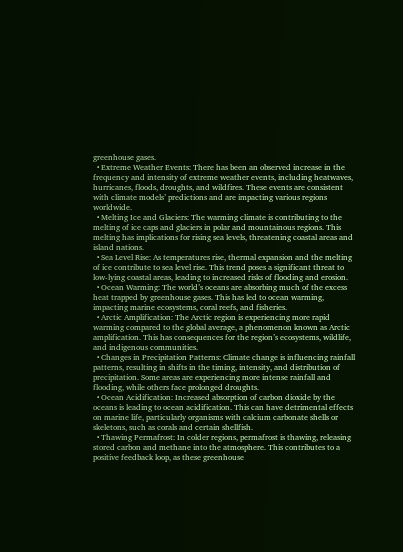greenhouse gases.
  • Extreme Weather Events: There has been an observed increase in the frequency and intensity of extreme weather events, including heatwaves, hurricanes, floods, droughts, and wildfires. These events are consistent with climate models’ predictions and are impacting various regions worldwide.
  • Melting Ice and Glaciers: The warming climate is contributing to the melting of ice caps and glaciers in polar and mountainous regions. This melting has implications for rising sea levels, threatening coastal areas and island nations.
  • Sea Level Rise: As temperatures rise, thermal expansion and the melting of ice contribute to sea level rise. This trend poses a significant threat to low-lying coastal areas, leading to increased risks of flooding and erosion.
  • Ocean Warming: The world’s oceans are absorbing much of the excess heat trapped by greenhouse gases. This has led to ocean warming, impacting marine ecosystems, coral reefs, and fisheries.
  • Arctic Amplification: The Arctic region is experiencing more rapid warming compared to the global average, a phenomenon known as Arctic amplification. This has consequences for the region’s ecosystems, wildlife, and indigenous communities.
  • Changes in Precipitation Patterns: Climate change is influencing rainfall patterns, resulting in shifts in the timing, intensity, and distribution of precipitation. Some areas are experiencing more intense rainfall and flooding, while others face prolonged droughts.
  • Ocean Acidification: Increased absorption of carbon dioxide by the oceans is leading to ocean acidification. This can have detrimental effects on marine life, particularly organisms with calcium carbonate shells or skeletons, such as corals and certain shellfish.
  • Thawing Permafrost: In colder regions, permafrost is thawing, releasing stored carbon and methane into the atmosphere. This contributes to a positive feedback loop, as these greenhouse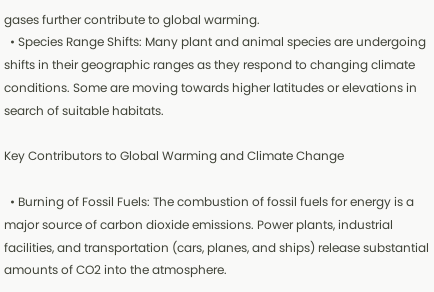gases further contribute to global warming.
  • Species Range Shifts: Many plant and animal species are undergoing shifts in their geographic ranges as they respond to changing climate conditions. Some are moving towards higher latitudes or elevations in search of suitable habitats.

Key Contributors to Global Warming and Climate Change

  • Burning of Fossil Fuels: The combustion of fossil fuels for energy is a major source of carbon dioxide emissions. Power plants, industrial facilities, and transportation (cars, planes, and ships) release substantial amounts of CO2 into the atmosphere.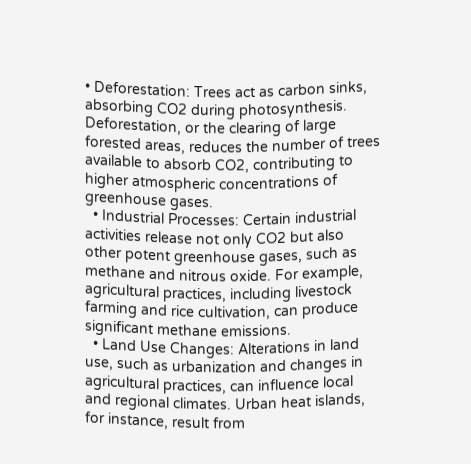• Deforestation: Trees act as carbon sinks, absorbing CO2 during photosynthesis. Deforestation, or the clearing of large forested areas, reduces the number of trees available to absorb CO2, contributing to higher atmospheric concentrations of greenhouse gases.
  • Industrial Processes: Certain industrial activities release not only CO2 but also other potent greenhouse gases, such as methane and nitrous oxide. For example, agricultural practices, including livestock farming and rice cultivation, can produce significant methane emissions.
  • Land Use Changes: Alterations in land use, such as urbanization and changes in agricultural practices, can influence local and regional climates. Urban heat islands, for instance, result from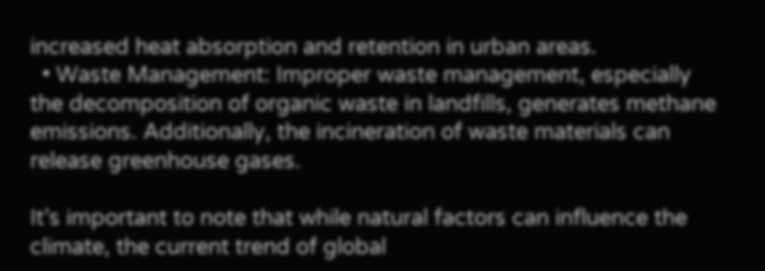increased heat absorption and retention in urban areas.
  • Waste Management: Improper waste management, especially the decomposition of organic waste in landfills, generates methane emissions. Additionally, the incineration of waste materials can release greenhouse gases.

It’s important to note that while natural factors can influence the climate, the current trend of global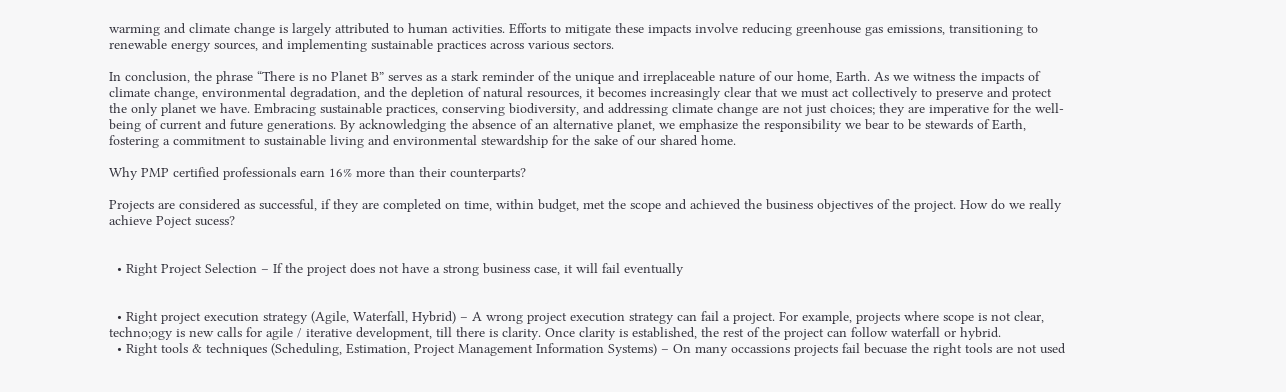warming and climate change is largely attributed to human activities. Efforts to mitigate these impacts involve reducing greenhouse gas emissions, transitioning to renewable energy sources, and implementing sustainable practices across various sectors.

In conclusion, the phrase “There is no Planet B” serves as a stark reminder of the unique and irreplaceable nature of our home, Earth. As we witness the impacts of climate change, environmental degradation, and the depletion of natural resources, it becomes increasingly clear that we must act collectively to preserve and protect the only planet we have. Embracing sustainable practices, conserving biodiversity, and addressing climate change are not just choices; they are imperative for the well-being of current and future generations. By acknowledging the absence of an alternative planet, we emphasize the responsibility we bear to be stewards of Earth, fostering a commitment to sustainable living and environmental stewardship for the sake of our shared home.

Why PMP certified professionals earn 16% more than their counterparts?

Projects are considered as successful, if they are completed on time, within budget, met the scope and achieved the business objectives of the project. How do we really achieve Poject sucess?


  • Right Project Selection – If the project does not have a strong business case, it will fail eventually


  • Right project execution strategy (Agile, Waterfall, Hybrid) – A wrong project execution strategy can fail a project. For example, projects where scope is not clear, techno;ogy is new calls for agile / iterative development, till there is clarity. Once clarity is established, the rest of the project can follow waterfall or hybrid.
  • Right tools & techniques (Scheduling, Estimation, Project Management Information Systems) – On many occassions projects fail becuase the right tools are not used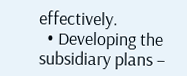effectively.
  • Developing the subsidiary plans –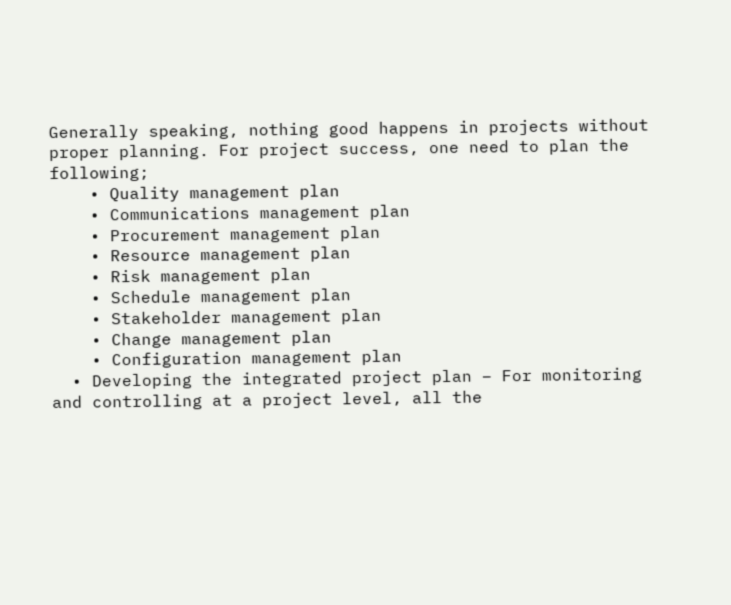Generally speaking, nothing good happens in projects without proper planning. For project success, one need to plan the following;
    • Quality management plan
    • Communications management plan
    • Procurement management plan
    • Resource management plan
    • Risk management plan
    • Schedule management plan
    • Stakeholder management plan
    • Change management plan
    • Configuration management plan
  • Developing the integrated project plan – For monitoring and controlling at a project level, all the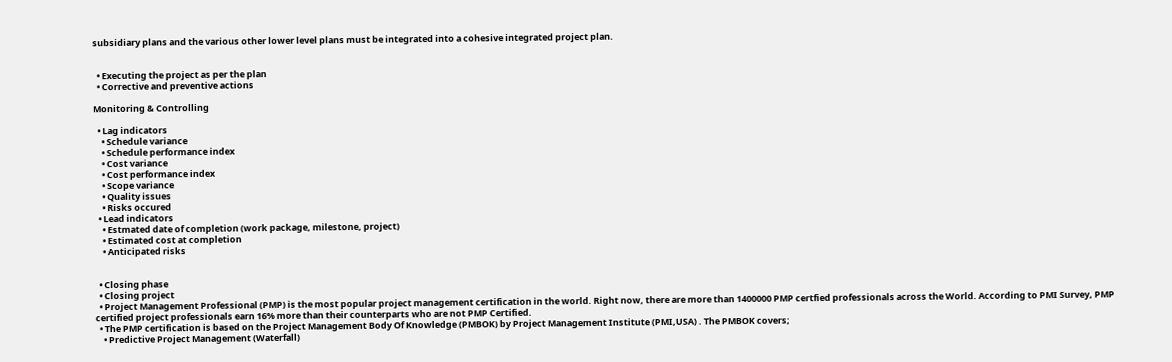subsidiary plans and the various other lower level plans must be integrated into a cohesive integrated project plan.


  • Executing the project as per the plan
  • Corrective and preventive actions

Monitoring & Controlling

  • Lag indicators
    • Schedule variance
    • Schedule performance index
    • Cost variance
    • Cost performance index
    • Scope variance
    • Quality issues
    • Risks occured
  • Lead indicators
    • Estmated date of completion (work package, milestone, project)
    • Estimated cost at completion
    • Anticipated risks


  • Closing phase
  • Closing project
  • Project Management Professional (PMP) is the most popular project management certification in the world. Right now, there are more than 1400000 PMP certfied professionals across the World. According to PMI Survey, PMP certified project professionals earn 16% more than their counterparts who are not PMP Certified.
  • The PMP certification is based on the Project Management Body Of Knowledge (PMBOK) by Project Management Institute (PMI,USA) . The PMBOK covers;
    • Predictive Project Management (Waterfall)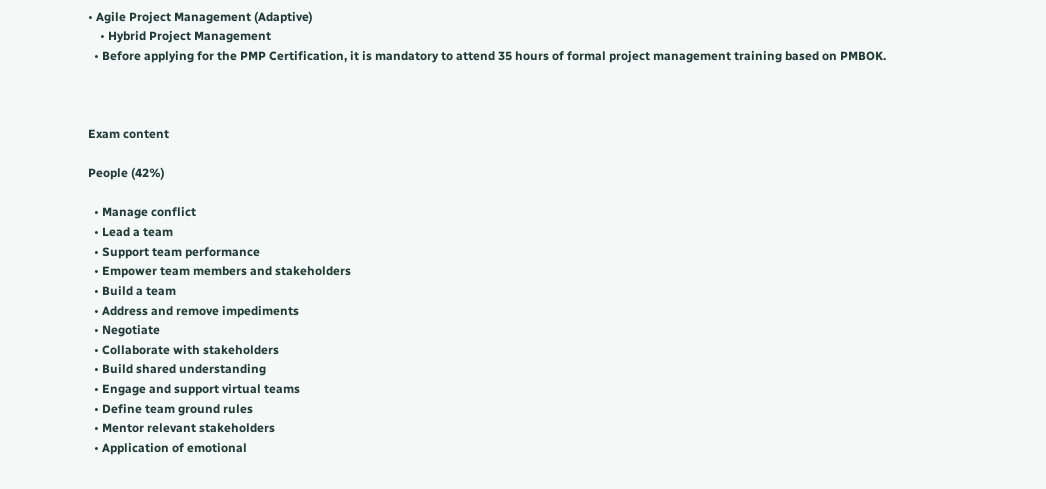• Agile Project Management (Adaptive)
    • Hybrid Project Management
  • Before applying for the PMP Certification, it is mandatory to attend 35 hours of formal project management training based on PMBOK.



Exam content

People (42%)

  • Manage conflict
  • Lead a team
  • Support team performance
  • Empower team members and stakeholders
  • Build a team
  • Address and remove impediments
  • Negotiate
  • Collaborate with stakeholders
  • Build shared understanding
  • Engage and support virtual teams
  • Define team ground rules
  • Mentor relevant stakeholders
  • Application of emotional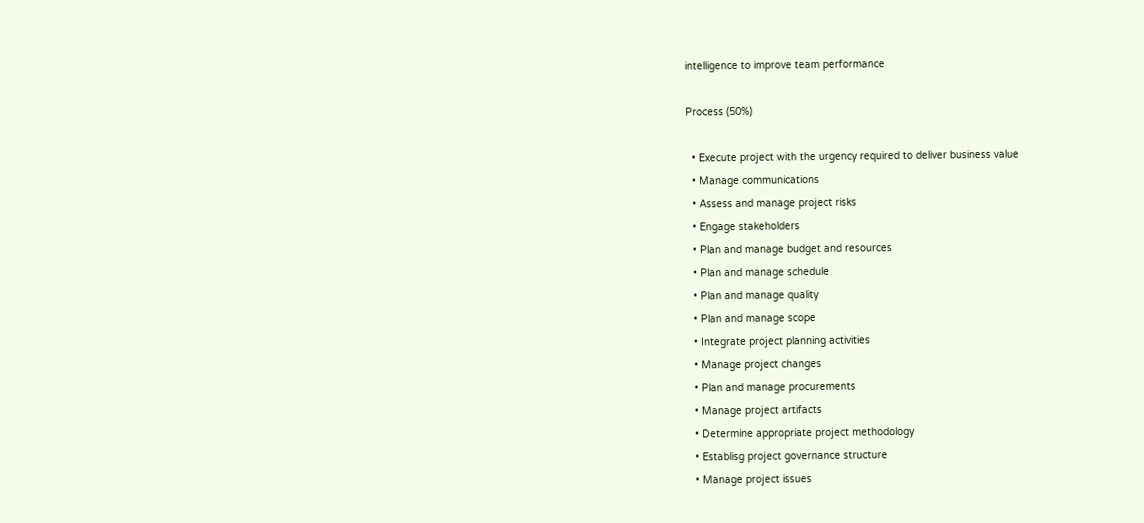intelligence to improve team performance

Process (50%)

  • Execute project with the urgency required to deliver business value
  • Manage communications
  • Assess and manage project risks
  • Engage stakeholders
  • Plan and manage budget and resources
  • Plan and manage schedule
  • Plan and manage quality
  • Plan and manage scope
  • Integrate project planning activities
  • Manage project changes
  • Plan and manage procurements
  • Manage project artifacts
  • Determine appropriate project methodology
  • Establisg project governance structure
  • Manage project issues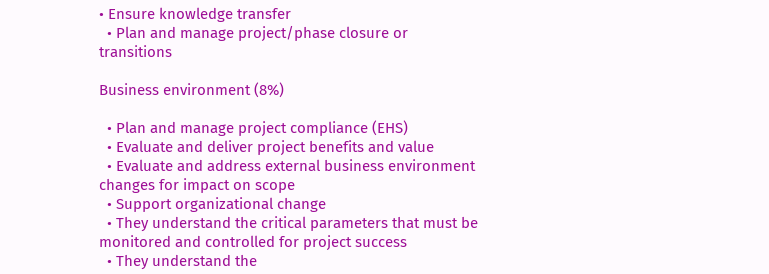• Ensure knowledge transfer
  • Plan and manage project/phase closure or transitions

Business environment (8%)

  • Plan and manage project compliance (EHS)
  • Evaluate and deliver project benefits and value
  • Evaluate and address external business environment changes for impact on scope
  • Support organizational change
  • They understand the critical parameters that must be monitored and controlled for project success
  • They understand the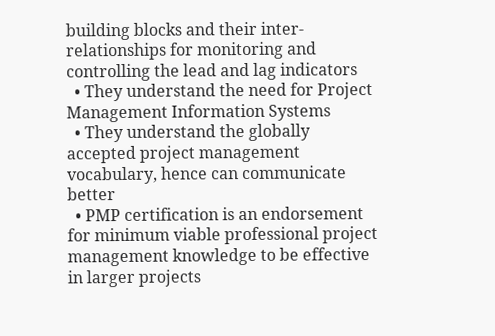building blocks and their inter-relationships for monitoring and controlling the lead and lag indicators
  • They understand the need for Project Management Information Systems
  • They understand the globally accepted project management vocabulary, hence can communicate better
  • PMP certification is an endorsement for minimum viable professional project management knowledge to be effective in larger projects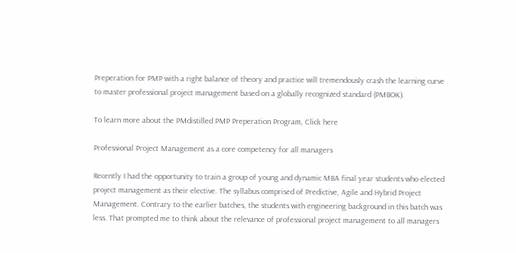Preperation for PMP with a right balance of theory and practice will tremendously crash the learning curve to master professional project management based on a globally recognized standard (PMBOK).

To learn more about the PMdistilled PMP Preperation Program, Click here

Professional Project Management as a core competency for all managers

Recently I had the opportunity to train a group of young and dynamic MBA final year students who elected project management as their elective. The syllabus comprised of Predictive, Agile and Hybrid Project Management. Contrary to the earlier batches, the students with engineering background in this batch was less. That prompted me to think about the relevance of professional project management to all managers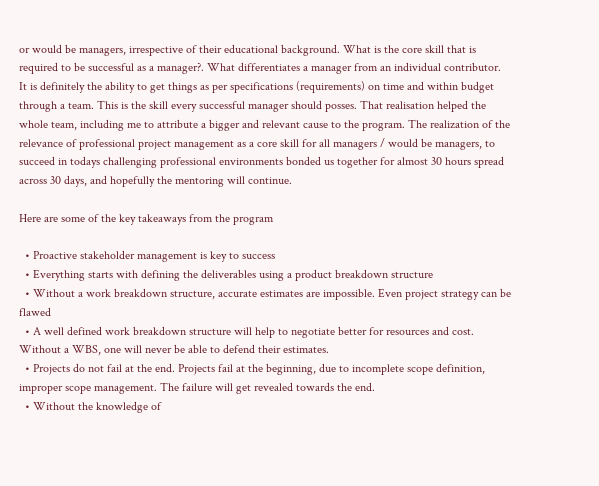or would be managers, irrespective of their educational background. What is the core skill that is required to be successful as a manager?. What differentiates a manager from an individual contributor. It is definitely the ability to get things as per specifications (requirements) on time and within budget through a team. This is the skill every successful manager should posses. That realisation helped the whole team, including me to attribute a bigger and relevant cause to the program. The realization of the relevance of professional project management as a core skill for all managers / would be managers, to succeed in todays challenging professional environments bonded us together for almost 30 hours spread across 30 days, and hopefully the mentoring will continue.

Here are some of the key takeaways from the program

  • Proactive stakeholder management is key to success
  • Everything starts with defining the deliverables using a product breakdown structure
  • Without a work breakdown structure, accurate estimates are impossible. Even project strategy can be flawed
  • A well defined work breakdown structure will help to negotiate better for resources and cost. Without a WBS, one will never be able to defend their estimates.
  • Projects do not fail at the end. Projects fail at the beginning, due to incomplete scope definition, improper scope management. The failure will get revealed towards the end.
  • Without the knowledge of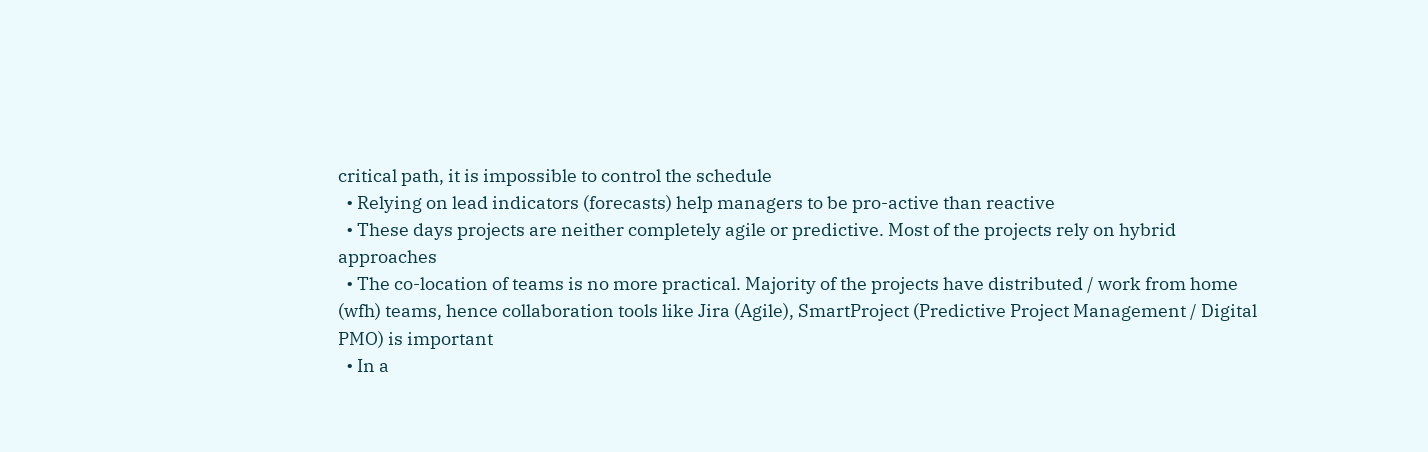critical path, it is impossible to control the schedule
  • Relying on lead indicators (forecasts) help managers to be pro-active than reactive
  • These days projects are neither completely agile or predictive. Most of the projects rely on hybrid approaches
  • The co-location of teams is no more practical. Majority of the projects have distributed / work from home (wfh) teams, hence collaboration tools like Jira (Agile), SmartProject (Predictive Project Management / Digital PMO) is important
  • In a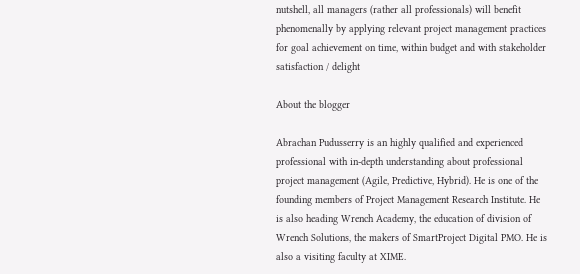nutshell, all managers (rather all professionals) will benefit phenomenally by applying relevant project management practices for goal achievement on time, within budget and with stakeholder satisfaction / delight

About the blogger

Abrachan Pudusserry is an highly qualified and experienced professional with in-depth understanding about professional project management (Agile, Predictive, Hybrid). He is one of the founding members of Project Management Research Institute. He is also heading Wrench Academy, the education of division of Wrench Solutions, the makers of SmartProject Digital PMO. He is also a visiting faculty at XIME.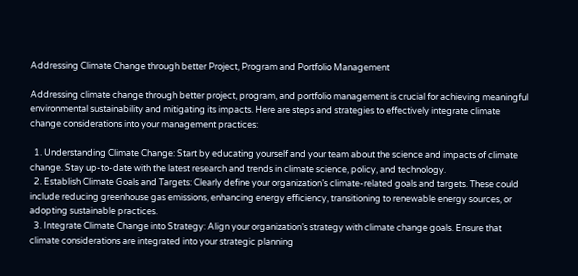Addressing Climate Change through better Project, Program and Portfolio Management

Addressing climate change through better project, program, and portfolio management is crucial for achieving meaningful environmental sustainability and mitigating its impacts. Here are steps and strategies to effectively integrate climate change considerations into your management practices:

  1. Understanding Climate Change: Start by educating yourself and your team about the science and impacts of climate change. Stay up-to-date with the latest research and trends in climate science, policy, and technology.
  2. Establish Climate Goals and Targets: Clearly define your organization’s climate-related goals and targets. These could include reducing greenhouse gas emissions, enhancing energy efficiency, transitioning to renewable energy sources, or adopting sustainable practices.
  3. Integrate Climate Change into Strategy: Align your organization’s strategy with climate change goals. Ensure that climate considerations are integrated into your strategic planning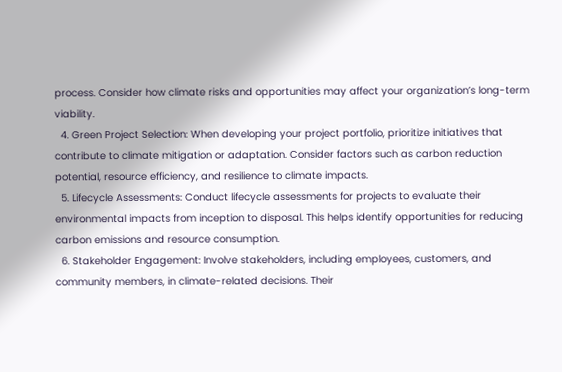process. Consider how climate risks and opportunities may affect your organization’s long-term viability.
  4. Green Project Selection: When developing your project portfolio, prioritize initiatives that contribute to climate mitigation or adaptation. Consider factors such as carbon reduction potential, resource efficiency, and resilience to climate impacts.
  5. Lifecycle Assessments: Conduct lifecycle assessments for projects to evaluate their environmental impacts from inception to disposal. This helps identify opportunities for reducing carbon emissions and resource consumption.
  6. Stakeholder Engagement: Involve stakeholders, including employees, customers, and community members, in climate-related decisions. Their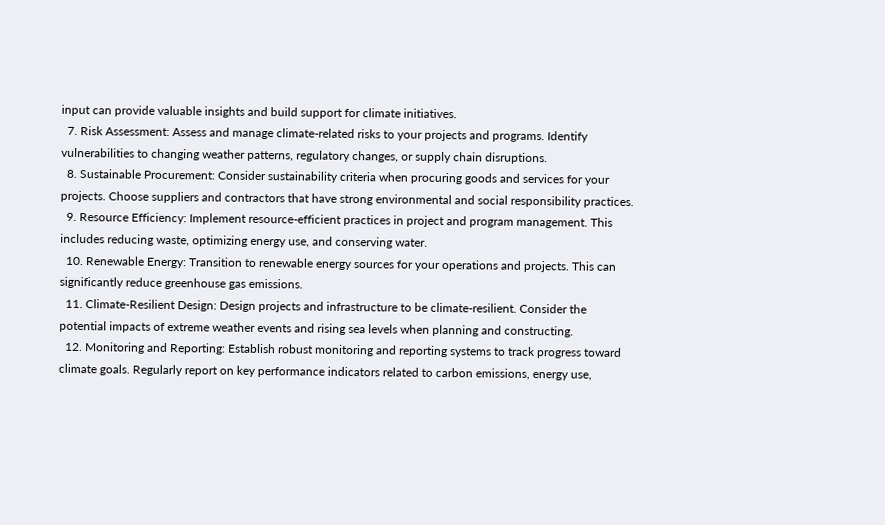input can provide valuable insights and build support for climate initiatives.
  7. Risk Assessment: Assess and manage climate-related risks to your projects and programs. Identify vulnerabilities to changing weather patterns, regulatory changes, or supply chain disruptions.
  8. Sustainable Procurement: Consider sustainability criteria when procuring goods and services for your projects. Choose suppliers and contractors that have strong environmental and social responsibility practices.
  9. Resource Efficiency: Implement resource-efficient practices in project and program management. This includes reducing waste, optimizing energy use, and conserving water.
  10. Renewable Energy: Transition to renewable energy sources for your operations and projects. This can significantly reduce greenhouse gas emissions.
  11. Climate-Resilient Design: Design projects and infrastructure to be climate-resilient. Consider the potential impacts of extreme weather events and rising sea levels when planning and constructing.
  12. Monitoring and Reporting: Establish robust monitoring and reporting systems to track progress toward climate goals. Regularly report on key performance indicators related to carbon emissions, energy use,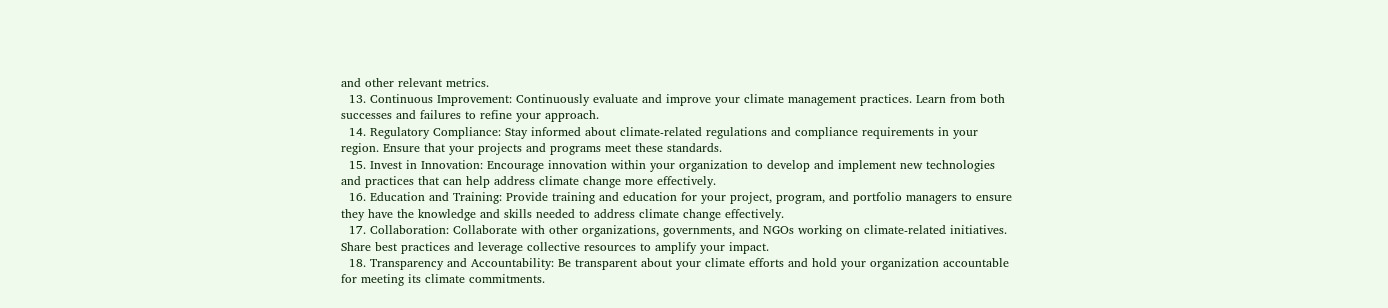and other relevant metrics.
  13. Continuous Improvement: Continuously evaluate and improve your climate management practices. Learn from both successes and failures to refine your approach.
  14. Regulatory Compliance: Stay informed about climate-related regulations and compliance requirements in your region. Ensure that your projects and programs meet these standards.
  15. Invest in Innovation: Encourage innovation within your organization to develop and implement new technologies and practices that can help address climate change more effectively.
  16. Education and Training: Provide training and education for your project, program, and portfolio managers to ensure they have the knowledge and skills needed to address climate change effectively.
  17. Collaboration: Collaborate with other organizations, governments, and NGOs working on climate-related initiatives. Share best practices and leverage collective resources to amplify your impact.
  18. Transparency and Accountability: Be transparent about your climate efforts and hold your organization accountable for meeting its climate commitments.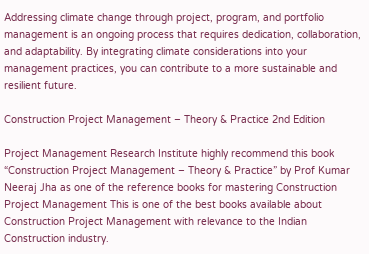Addressing climate change through project, program, and portfolio management is an ongoing process that requires dedication, collaboration, and adaptability. By integrating climate considerations into your management practices, you can contribute to a more sustainable and resilient future.

Construction Project Management – Theory & Practice 2nd Edition

Project Management Research Institute highly recommend this book “Construction Project Management – Theory & Practice” by Prof Kumar Neeraj Jha as one of the reference books for mastering Construction Project Management This is one of the best books available about Construction Project Management with relevance to the Indian Construction industry.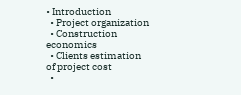• Introduction
  • Project organization
  • Construction economics
  • Clients estimation of project cost
  •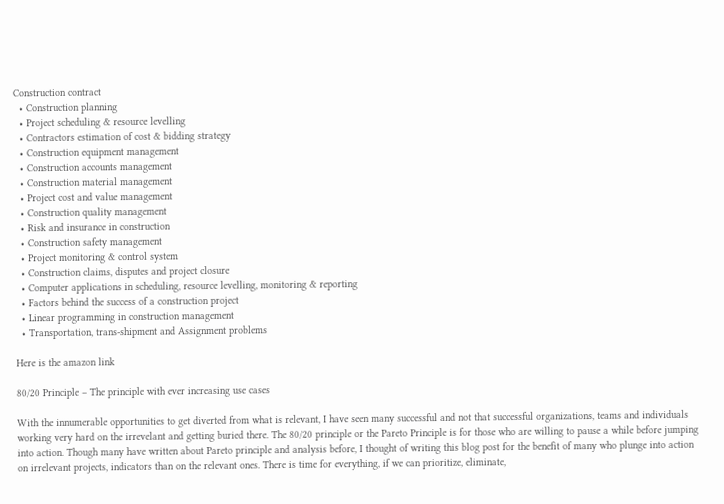Construction contract
  • Construction planning
  • Project scheduling & resource levelling
  • Contractors estimation of cost & bidding strategy
  • Construction equipment management
  • Construction accounts management
  • Construction material management
  • Project cost and value management
  • Construction quality management
  • Risk and insurance in construction
  • Construction safety management
  • Project monitoring & control system
  • Construction claims, disputes and project closure
  • Computer applications in scheduling, resource levelling, monitoring & reporting
  • Factors behind the success of a construction project
  • Linear programming in construction management
  • Transportation, trans-shipment and Assignment problems

Here is the amazon link

80/20 Principle – The principle with ever increasing use cases

With the innumerable opportunities to get diverted from what is relevant, I have seen many successful and not that successful organizations, teams and individuals working very hard on the irrevelant and getting buried there. The 80/20 principle or the Pareto Principle is for those who are willing to pause a while before jumping into action. Though many have written about Pareto principle and analysis before, I thought of writing this blog post for the benefit of many who plunge into action on irrelevant projects, indicators than on the relevant ones. There is time for everything, if we can prioritize, eliminate,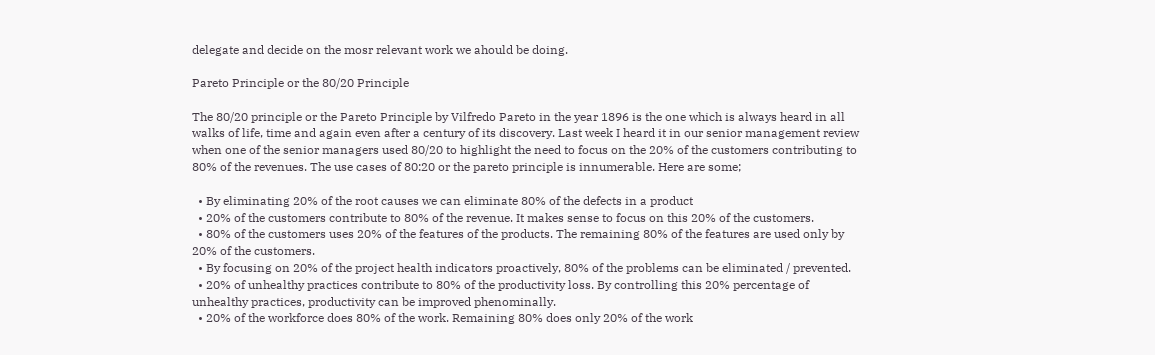delegate and decide on the mosr relevant work we ahould be doing.

Pareto Principle or the 80/20 Principle

The 80/20 principle or the Pareto Principle by Vilfredo Pareto in the year 1896 is the one which is always heard in all walks of life, time and again even after a century of its discovery. Last week I heard it in our senior management review when one of the senior managers used 80/20 to highlight the need to focus on the 20% of the customers contributing to 80% of the revenues. The use cases of 80:20 or the pareto principle is innumerable. Here are some;

  • By eliminating 20% of the root causes we can eliminate 80% of the defects in a product
  • 20% of the customers contribute to 80% of the revenue. It makes sense to focus on this 20% of the customers.
  • 80% of the customers uses 20% of the features of the products. The remaining 80% of the features are used only by 20% of the customers.
  • By focusing on 20% of the project health indicators proactively, 80% of the problems can be eliminated / prevented.
  • 20% of unhealthy practices contribute to 80% of the productivity loss. By controlling this 20% percentage of unhealthy practices, productivity can be improved phenominally.
  • 20% of the workforce does 80% of the work. Remaining 80% does only 20% of the work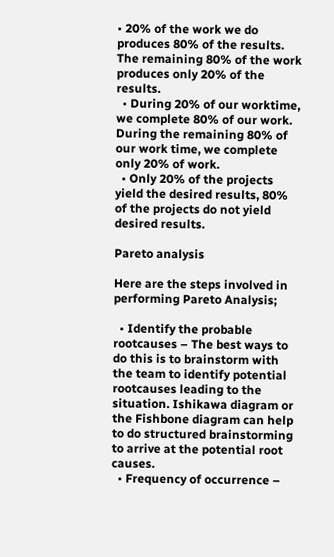• 20% of the work we do produces 80% of the results. The remaining 80% of the work produces only 20% of the results.
  • During 20% of our worktime, we complete 80% of our work. During the remaining 80% of our work time, we complete only 20% of work.
  • Only 20% of the projects yield the desired results, 80% of the projects do not yield desired results.

Pareto analysis

Here are the steps involved in performing Pareto Analysis;

  • Identify the probable rootcauses – The best ways to do this is to brainstorm with the team to identify potential rootcauses leading to the situation. Ishikawa diagram or the Fishbone diagram can help to do structured brainstorming to arrive at the potential root causes.
  • Frequency of occurrence –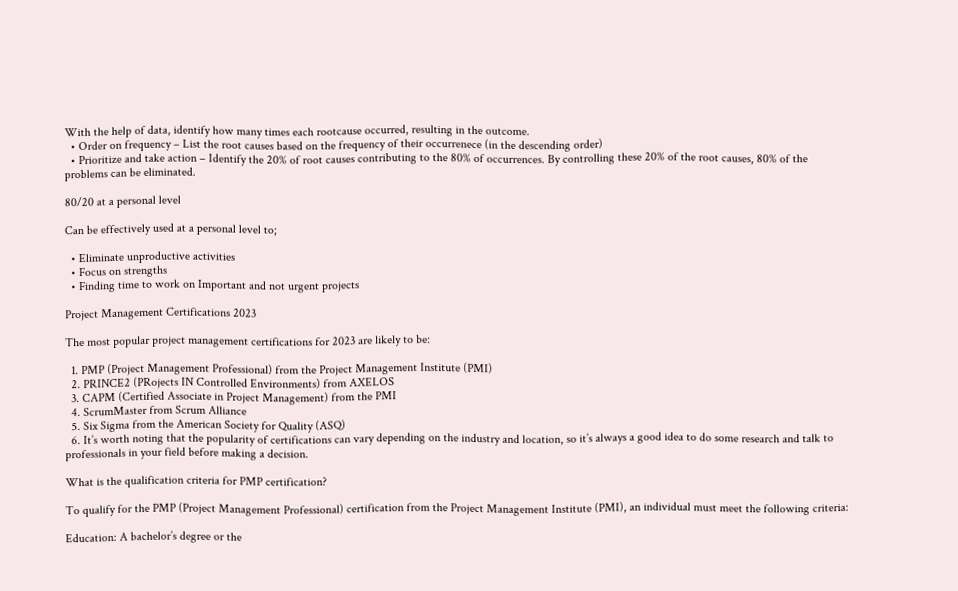With the help of data, identify how many times each rootcause occurred, resulting in the outcome.
  • Order on frequency – List the root causes based on the frequency of their occurrenece (in the descending order)
  • Prioritize and take action – Identify the 20% of root causes contributing to the 80% of occurrences. By controlling these 20% of the root causes, 80% of the problems can be eliminated.

80/20 at a personal level

Can be effectively used at a personal level to;

  • Eliminate unproductive activities
  • Focus on strengths
  • Finding time to work on Important and not urgent projects

Project Management Certifications 2023

The most popular project management certifications for 2023 are likely to be:

  1. PMP (Project Management Professional) from the Project Management Institute (PMI)
  2. PRINCE2 (PRojects IN Controlled Environments) from AXELOS
  3. CAPM (Certified Associate in Project Management) from the PMI
  4. ScrumMaster from Scrum Alliance
  5. Six Sigma from the American Society for Quality (ASQ)
  6. It’s worth noting that the popularity of certifications can vary depending on the industry and location, so it’s always a good idea to do some research and talk to professionals in your field before making a decision.

What is the qualification criteria for PMP certification?

To qualify for the PMP (Project Management Professional) certification from the Project Management Institute (PMI), an individual must meet the following criteria:

Education: A bachelor’s degree or the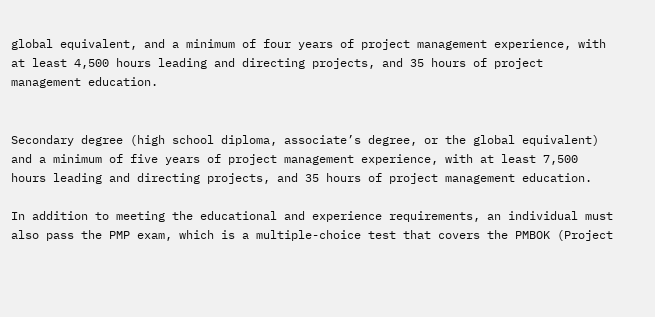global equivalent, and a minimum of four years of project management experience, with at least 4,500 hours leading and directing projects, and 35 hours of project management education.


Secondary degree (high school diploma, associate’s degree, or the global equivalent) and a minimum of five years of project management experience, with at least 7,500 hours leading and directing projects, and 35 hours of project management education.

In addition to meeting the educational and experience requirements, an individual must also pass the PMP exam, which is a multiple-choice test that covers the PMBOK (Project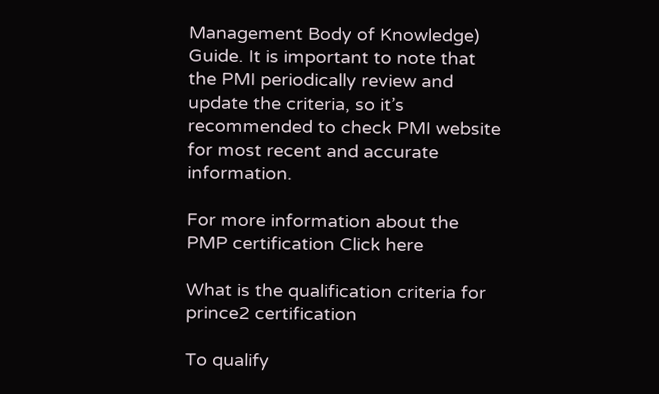Management Body of Knowledge) Guide. It is important to note that the PMI periodically review and update the criteria, so it’s recommended to check PMI website for most recent and accurate information.

For more information about the PMP certification Click here

What is the qualification criteria for prince2 certification

To qualify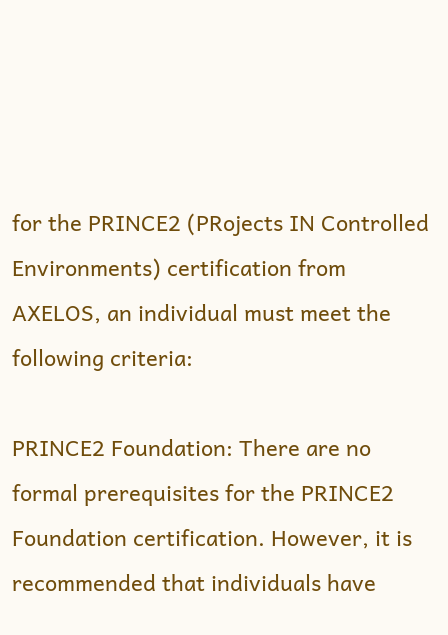for the PRINCE2 (PRojects IN Controlled Environments) certification from AXELOS, an individual must meet the following criteria:

PRINCE2 Foundation: There are no formal prerequisites for the PRINCE2 Foundation certification. However, it is recommended that individuals have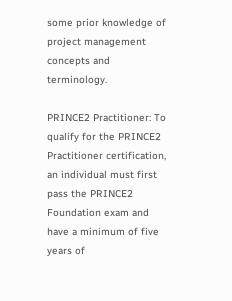some prior knowledge of project management concepts and terminology.

PRINCE2 Practitioner: To qualify for the PRINCE2 Practitioner certification, an individual must first pass the PRINCE2 Foundation exam and have a minimum of five years of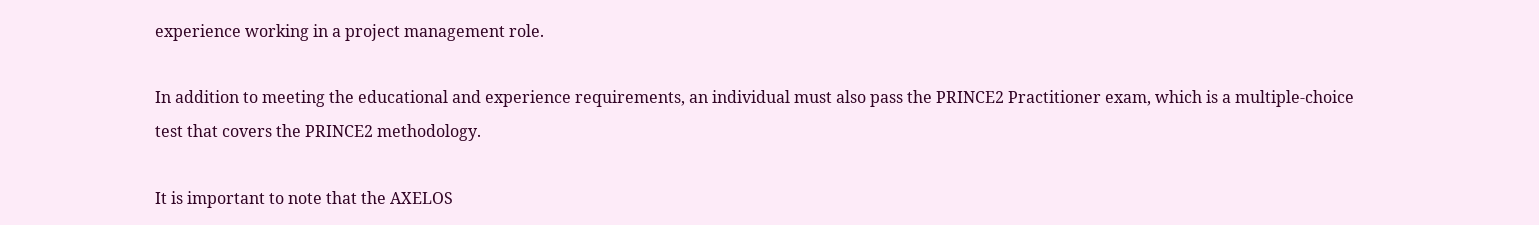experience working in a project management role.

In addition to meeting the educational and experience requirements, an individual must also pass the PRINCE2 Practitioner exam, which is a multiple-choice test that covers the PRINCE2 methodology.

It is important to note that the AXELOS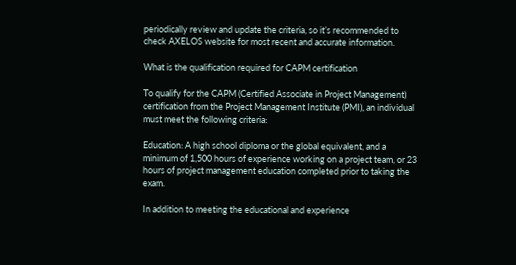periodically review and update the criteria, so it’s recommended to check AXELOS website for most recent and accurate information.

What is the qualification required for CAPM certification

To qualify for the CAPM (Certified Associate in Project Management) certification from the Project Management Institute (PMI), an individual must meet the following criteria:

Education: A high school diploma or the global equivalent, and a minimum of 1,500 hours of experience working on a project team, or 23 hours of project management education completed prior to taking the exam.

In addition to meeting the educational and experience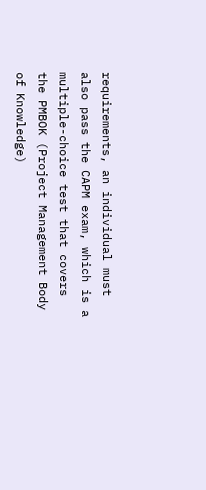requirements, an individual must also pass the CAPM exam, which is a multiple-choice test that covers the PMBOK (Project Management Body of Knowledge)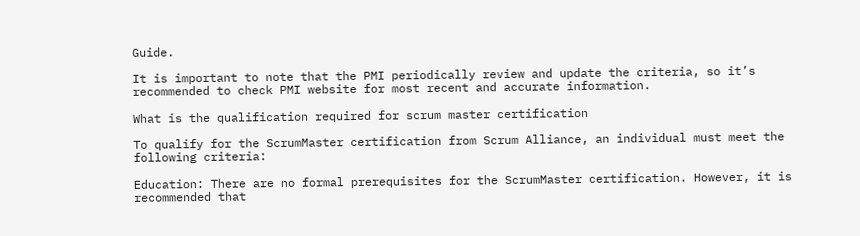Guide.

It is important to note that the PMI periodically review and update the criteria, so it’s recommended to check PMI website for most recent and accurate information.

What is the qualification required for scrum master certification

To qualify for the ScrumMaster certification from Scrum Alliance, an individual must meet the following criteria:

Education: There are no formal prerequisites for the ScrumMaster certification. However, it is recommended that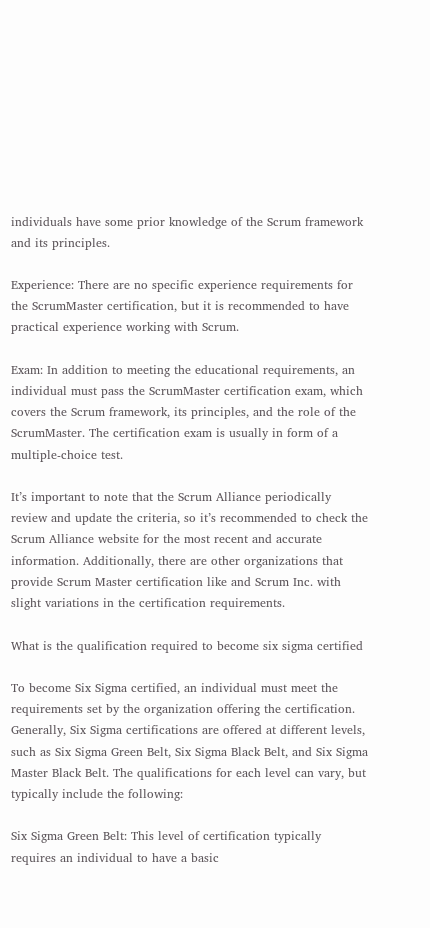individuals have some prior knowledge of the Scrum framework and its principles.

Experience: There are no specific experience requirements for the ScrumMaster certification, but it is recommended to have practical experience working with Scrum.

Exam: In addition to meeting the educational requirements, an individual must pass the ScrumMaster certification exam, which covers the Scrum framework, its principles, and the role of the ScrumMaster. The certification exam is usually in form of a multiple-choice test.

It’s important to note that the Scrum Alliance periodically review and update the criteria, so it’s recommended to check the Scrum Alliance website for the most recent and accurate information. Additionally, there are other organizations that provide Scrum Master certification like and Scrum Inc. with slight variations in the certification requirements.

What is the qualification required to become six sigma certified

To become Six Sigma certified, an individual must meet the requirements set by the organization offering the certification. Generally, Six Sigma certifications are offered at different levels, such as Six Sigma Green Belt, Six Sigma Black Belt, and Six Sigma Master Black Belt. The qualifications for each level can vary, but typically include the following:

Six Sigma Green Belt: This level of certification typically requires an individual to have a basic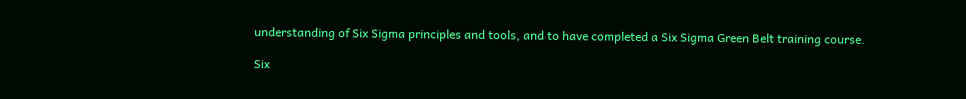understanding of Six Sigma principles and tools, and to have completed a Six Sigma Green Belt training course.

Six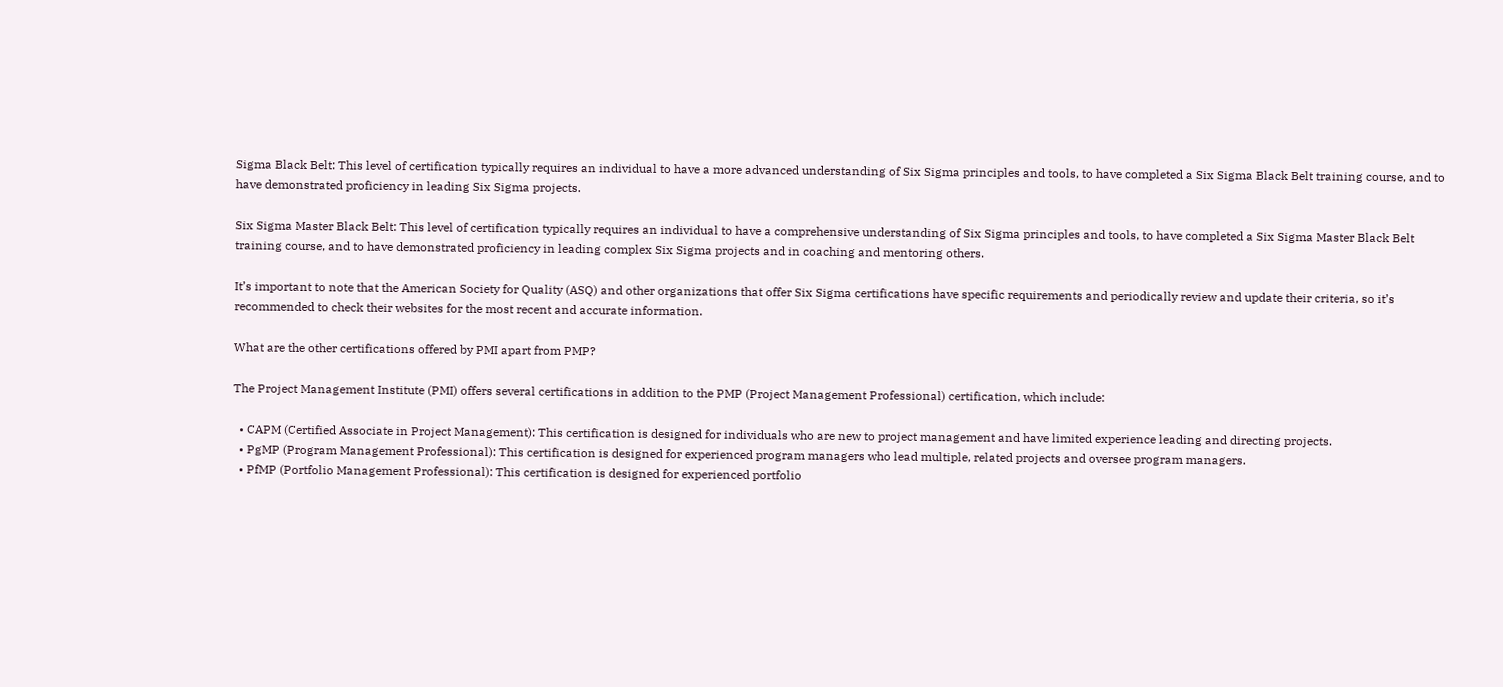Sigma Black Belt: This level of certification typically requires an individual to have a more advanced understanding of Six Sigma principles and tools, to have completed a Six Sigma Black Belt training course, and to have demonstrated proficiency in leading Six Sigma projects.

Six Sigma Master Black Belt: This level of certification typically requires an individual to have a comprehensive understanding of Six Sigma principles and tools, to have completed a Six Sigma Master Black Belt training course, and to have demonstrated proficiency in leading complex Six Sigma projects and in coaching and mentoring others.

It’s important to note that the American Society for Quality (ASQ) and other organizations that offer Six Sigma certifications have specific requirements and periodically review and update their criteria, so it’s recommended to check their websites for the most recent and accurate information.

What are the other certifications offered by PMI apart from PMP?

The Project Management Institute (PMI) offers several certifications in addition to the PMP (Project Management Professional) certification, which include:

  • CAPM (Certified Associate in Project Management): This certification is designed for individuals who are new to project management and have limited experience leading and directing projects.
  • PgMP (Program Management Professional): This certification is designed for experienced program managers who lead multiple, related projects and oversee program managers.
  • PfMP (Portfolio Management Professional): This certification is designed for experienced portfolio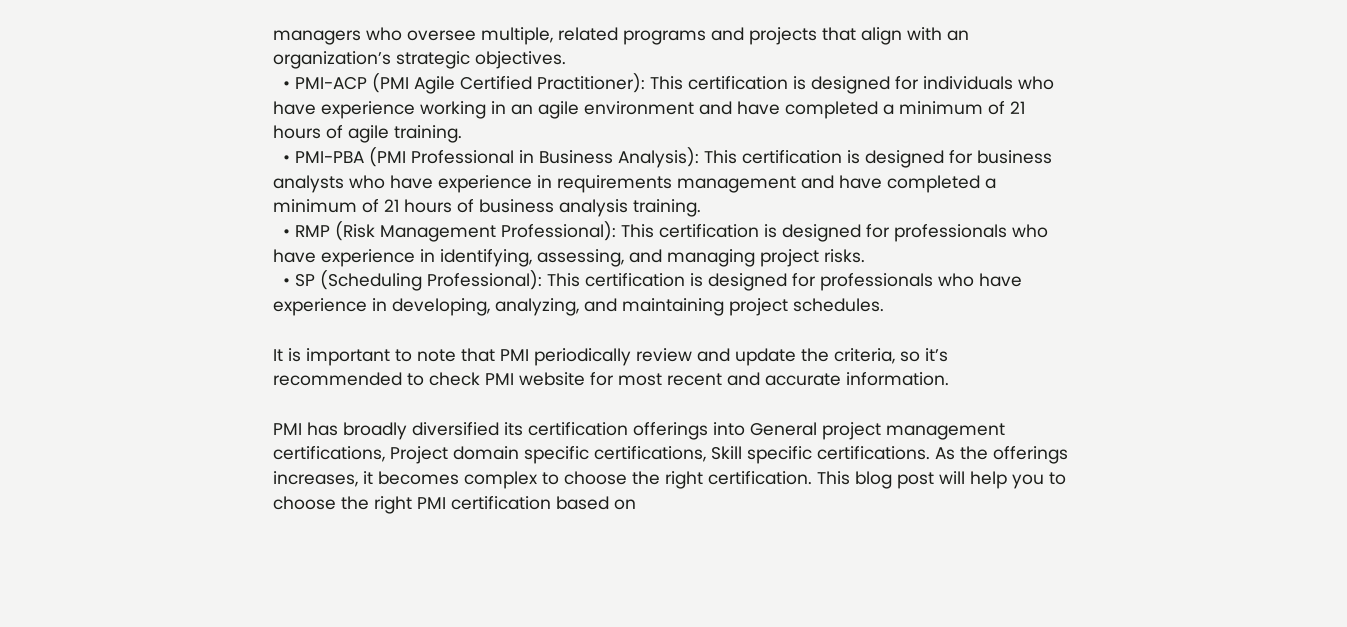managers who oversee multiple, related programs and projects that align with an organization’s strategic objectives.
  • PMI-ACP (PMI Agile Certified Practitioner): This certification is designed for individuals who have experience working in an agile environment and have completed a minimum of 21 hours of agile training.
  • PMI-PBA (PMI Professional in Business Analysis): This certification is designed for business analysts who have experience in requirements management and have completed a minimum of 21 hours of business analysis training.
  • RMP (Risk Management Professional): This certification is designed for professionals who have experience in identifying, assessing, and managing project risks.
  • SP (Scheduling Professional): This certification is designed for professionals who have experience in developing, analyzing, and maintaining project schedules.

It is important to note that PMI periodically review and update the criteria, so it’s recommended to check PMI website for most recent and accurate information.

PMI has broadly diversified its certification offerings into General project management certifications, Project domain specific certifications, Skill specific certifications. As the offerings increases, it becomes complex to choose the right certification. This blog post will help you to choose the right PMI certification based on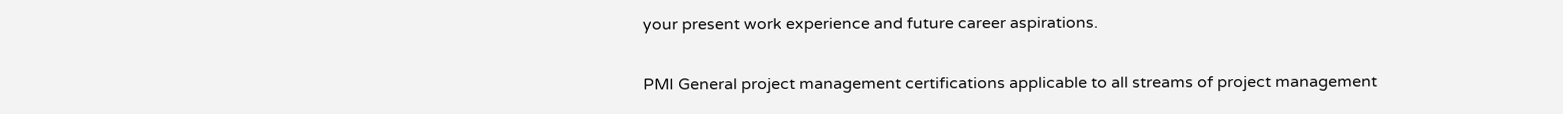your present work experience and future career aspirations.

PMI General project management certifications applicable to all streams of project management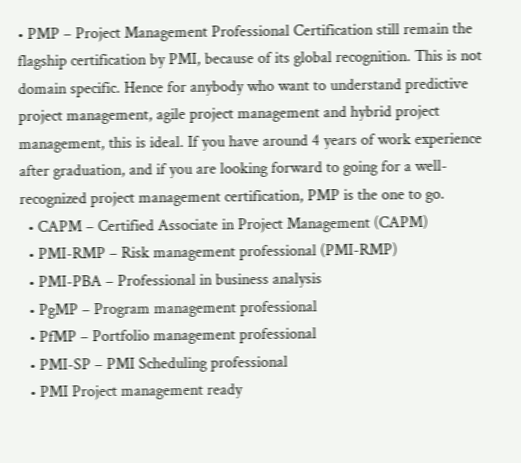• PMP – Project Management Professional Certification still remain the flagship certification by PMI, because of its global recognition. This is not domain specific. Hence for anybody who want to understand predictive project management, agile project management and hybrid project management, this is ideal. If you have around 4 years of work experience after graduation, and if you are looking forward to going for a well-recognized project management certification, PMP is the one to go.
  • CAPM – Certified Associate in Project Management (CAPM)
  • PMI-RMP – Risk management professional (PMI-RMP)
  • PMI-PBA – Professional in business analysis
  • PgMP – Program management professional
  • PfMP – Portfolio management professional
  • PMI-SP – PMI Scheduling professional
  • PMI Project management ready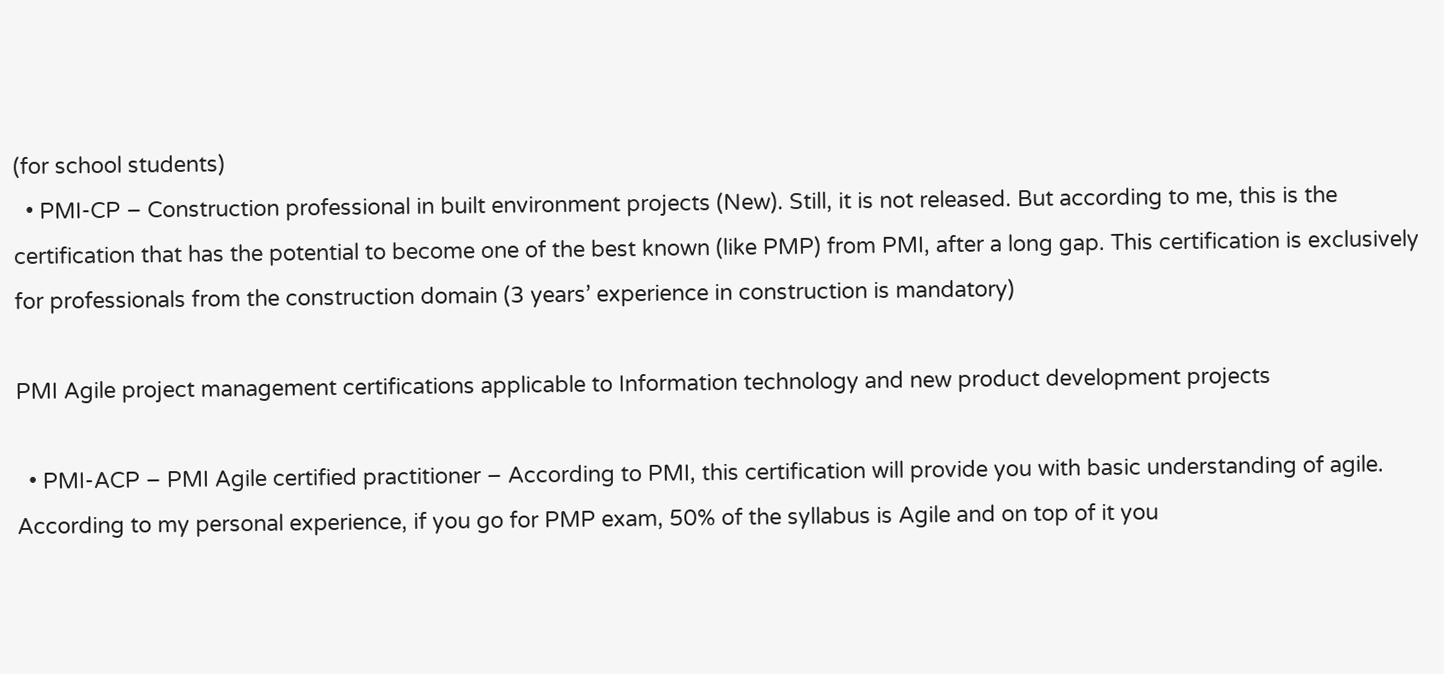(for school students)
  • PMI-CP – Construction professional in built environment projects (New). Still, it is not released. But according to me, this is the certification that has the potential to become one of the best known (like PMP) from PMI, after a long gap. This certification is exclusively for professionals from the construction domain (3 years’ experience in construction is mandatory)

PMI Agile project management certifications applicable to Information technology and new product development projects

  • PMI-ACP – PMI Agile certified practitioner – According to PMI, this certification will provide you with basic understanding of agile. According to my personal experience, if you go for PMP exam, 50% of the syllabus is Agile and on top of it you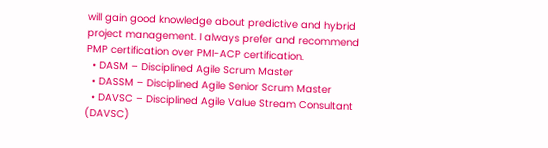will gain good knowledge about predictive and hybrid project management. I always prefer and recommend PMP certification over PMI-ACP certification.
  • DASM – Disciplined Agile Scrum Master
  • DASSM – Disciplined Agile Senior Scrum Master
  • DAVSC – Disciplined Agile Value Stream Consultant (DAVSC)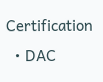Certification
  • DAC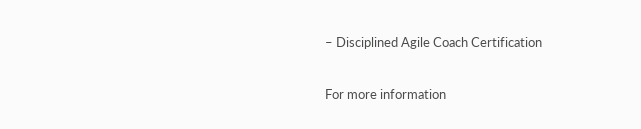– Disciplined Agile Coach Certification

For more information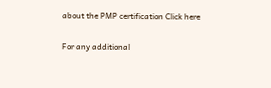about the PMP certification Click here

For any additional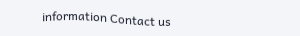information Contact us